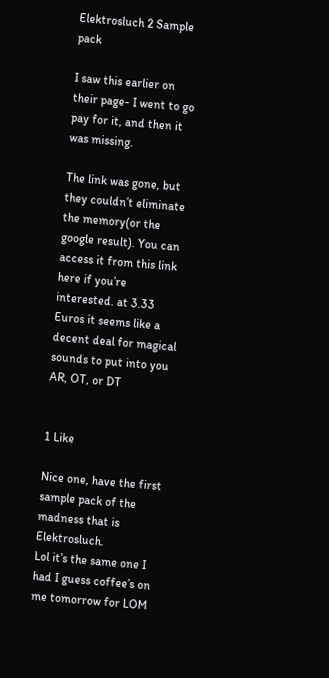Elektrosluch 2 Sample pack

I saw this earlier on their page- I went to go pay for it, and then it was missing.

The link was gone, but they couldn’t eliminate the memory(or the google result). You can access it from this link here if you’re interested. at 3.33 Euros it seems like a decent deal for magical sounds to put into you AR, OT, or DT


1 Like

Nice one, have the first sample pack of the madness that is Elektrosluch.
Lol it’s the same one I had I guess coffee’s on me tomorrow for LOM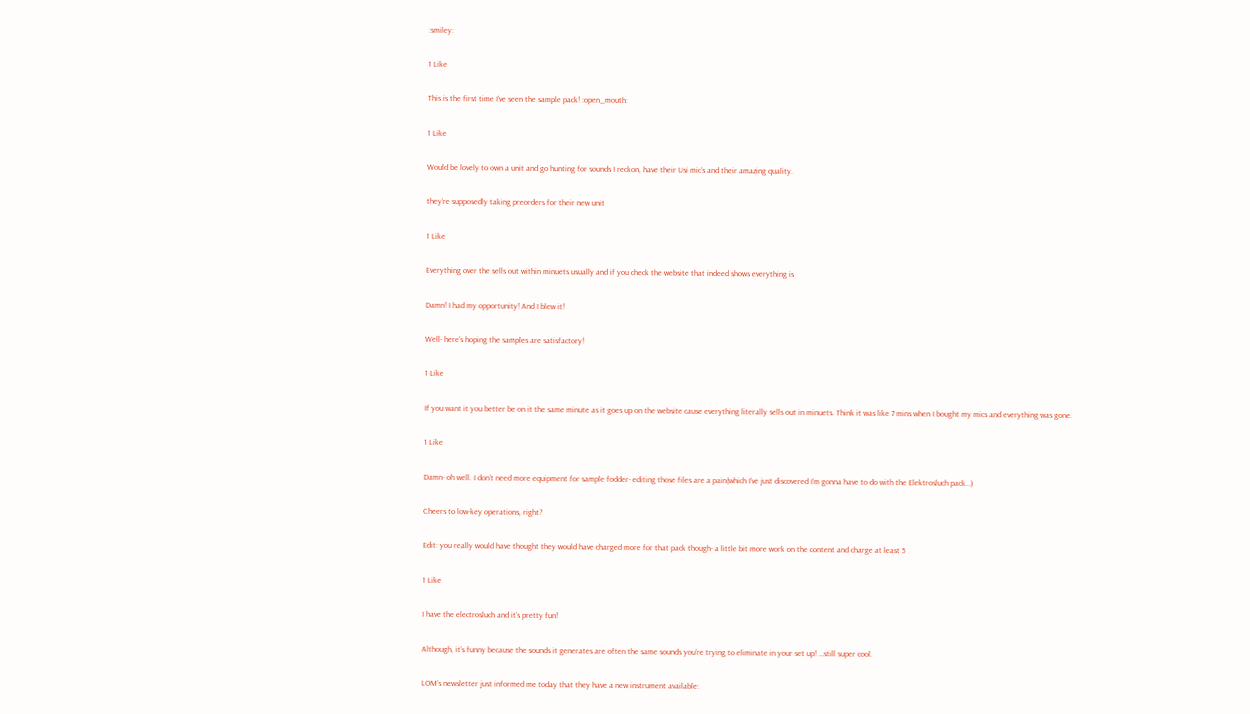:smiley:

1 Like

This is the first time I’ve seen the sample pack! :open_mouth:

1 Like

Would be lovely to own a unit and go hunting for sounds I reckon, have their Usi mic’s and their amazing quality.

they’re supposedly taking preorders for their new unit

1 Like

Everything over the sells out within minuets usually and if you check the website that indeed shows everything is

Damn! I had my opportunity! And I blew it!

Well- here’s hoping the samples are satisfactory!

1 Like

If you want it you better be on it the same minute as it goes up on the website cause everything literally sells out in minuets. Think it was like 7 mins when I bought my mics and everything was gone.

1 Like

Damn- oh well. I don’t need more equipment for sample fodder- editing those files are a pain(which I’ve just discovered I’m gonna have to do with the Elektrosluch pack…)

Cheers to low-key operations, right?

Edit: you really would have thought they would have charged more for that pack though- a little bit more work on the content and charge at least 5

1 Like

I have the electrosluch and it’s pretty fun!

Although, it’s funny because the sounds it generates are often the same sounds you’re trying to eliminate in your set up! …still super cool.

LOM’s newsletter just informed me today that they have a new instrument available: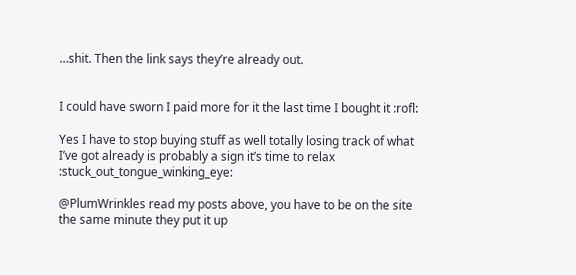…shit. Then the link says they’re already out.


I could have sworn I paid more for it the last time I bought it :rofl:

Yes I have to stop buying stuff as well totally losing track of what I’ve got already is probably a sign it’s time to relax :stuck_out_tongue_winking_eye:

@PlumWrinkles read my posts above, you have to be on the site the same minute they put it up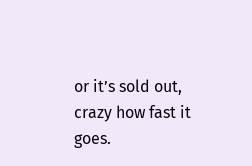or it’s sold out, crazy how fast it goes.